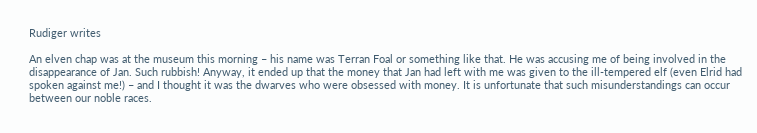Rudiger writes

An elven chap was at the museum this morning – his name was Terran Foal or something like that. He was accusing me of being involved in the disappearance of Jan. Such rubbish! Anyway, it ended up that the money that Jan had left with me was given to the ill-tempered elf (even Elrid had spoken against me!) – and I thought it was the dwarves who were obsessed with money. It is unfortunate that such misunderstandings can occur between our noble races.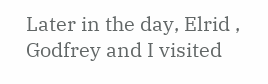Later in the day, Elrid , Godfrey and I visited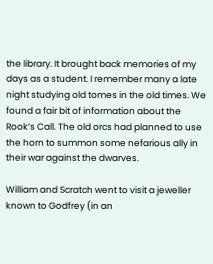the library. It brought back memories of my days as a student. I remember many a late night studying old tomes in the old times. We found a fair bit of information about the Rook’s Call. The old orcs had planned to use the horn to summon some nefarious ally in their war against the dwarves.

William and Scratch went to visit a jeweller known to Godfrey (in an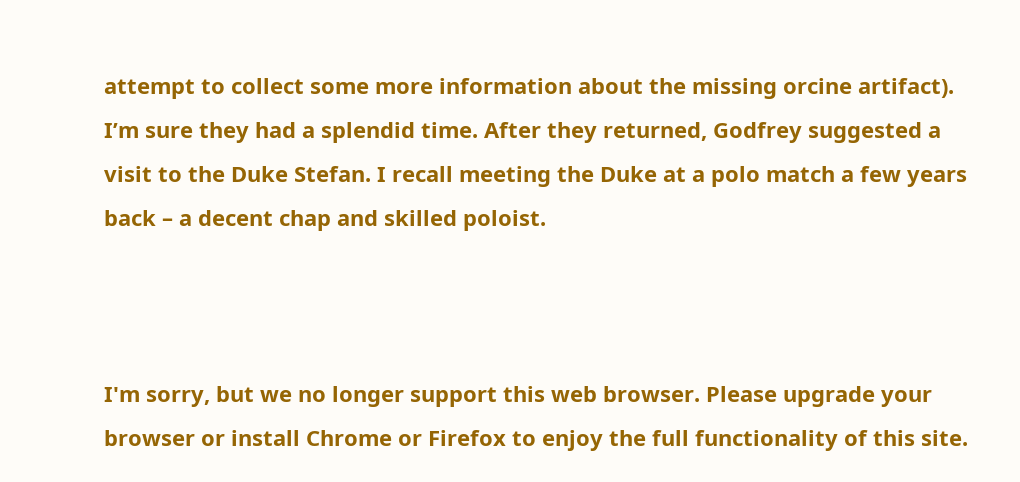attempt to collect some more information about the missing orcine artifact). I’m sure they had a splendid time. After they returned, Godfrey suggested a visit to the Duke Stefan. I recall meeting the Duke at a polo match a few years back – a decent chap and skilled poloist.



I'm sorry, but we no longer support this web browser. Please upgrade your browser or install Chrome or Firefox to enjoy the full functionality of this site.